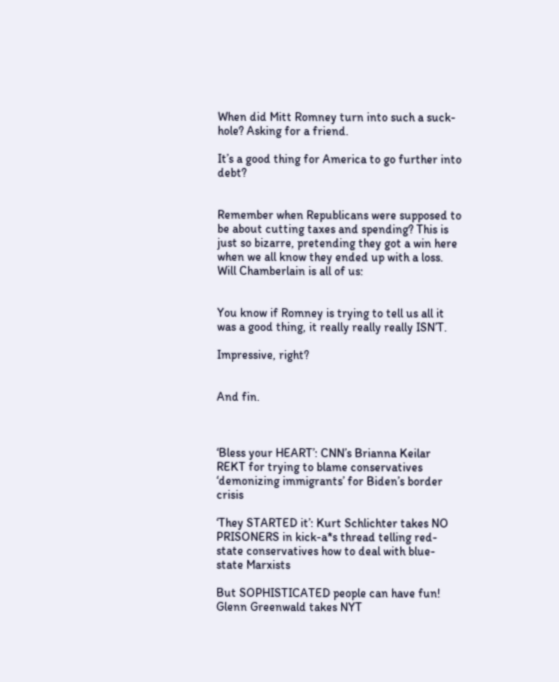When did Mitt Romney turn into such a suck-hole? Asking for a friend.

It’s a good thing for America to go further into debt?


Remember when Republicans were supposed to be about cutting taxes and spending? This is just so bizarre, pretending they got a win here when we all know they ended up with a loss. Will Chamberlain is all of us:


You know if Romney is trying to tell us all it was a good thing, it really really really ISN’T.

Impressive, right?


And fin.



‘Bless your HEART’: CNN’s Brianna Keilar REKT for trying to blame conservatives ‘demonizing immigrants’ for Biden’s border crisis

‘They STARTED it’: Kurt Schlichter takes NO PRISONERS in kick-a*s thread telling red-state conservatives how to deal with blue-state Marxists

But SOPHISTICATED people can have fun! Glenn Greenwald takes NYT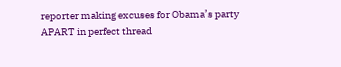reporter making excuses for Obama’s party APART in perfect thread